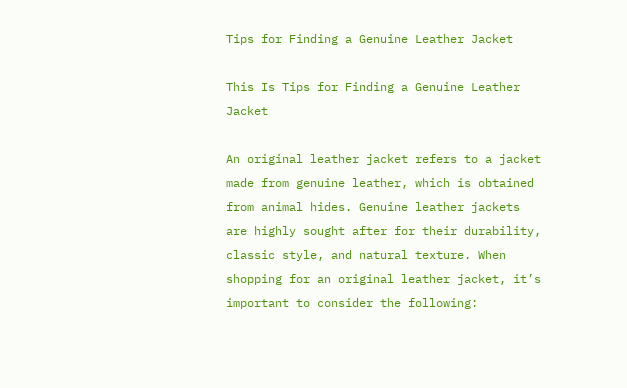Tips for Finding a Genuine Leather Jacket

This Is Tips for Finding a Genuine Leather Jacket

An original leather jacket refers to a jacket made from genuine leather, which is obtained from animal hides. Genuine leather jackets are highly sought after for their durability, classic style, and natural texture. When shopping for an original leather jacket, it’s important to consider the following: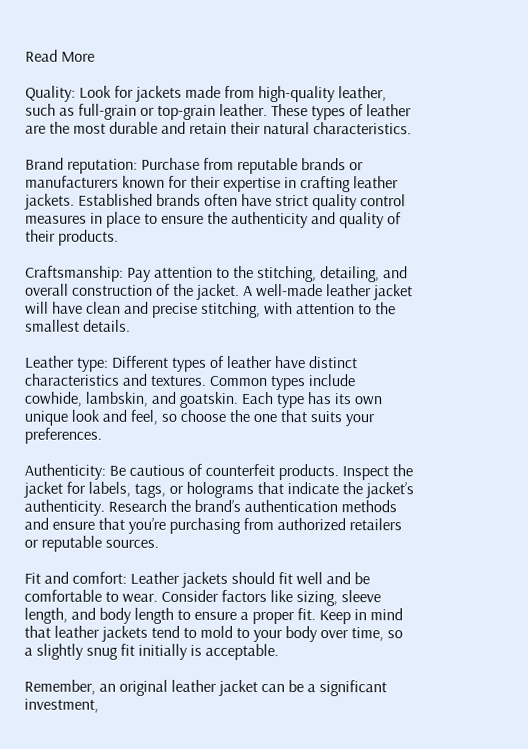Read More

Quality: Look for jackets made from high-quality leather, such as full-grain or top-grain leather. These types of leather are the most durable and retain their natural characteristics.

Brand reputation: Purchase from reputable brands or manufacturers known for their expertise in crafting leather jackets. Established brands often have strict quality control measures in place to ensure the authenticity and quality of their products.

Craftsmanship: Pay attention to the stitching, detailing, and overall construction of the jacket. A well-made leather jacket will have clean and precise stitching, with attention to the smallest details.

Leather type: Different types of leather have distinct characteristics and textures. Common types include cowhide, lambskin, and goatskin. Each type has its own unique look and feel, so choose the one that suits your preferences.

Authenticity: Be cautious of counterfeit products. Inspect the jacket for labels, tags, or holograms that indicate the jacket’s authenticity. Research the brand’s authentication methods and ensure that you’re purchasing from authorized retailers or reputable sources.

Fit and comfort: Leather jackets should fit well and be comfortable to wear. Consider factors like sizing, sleeve length, and body length to ensure a proper fit. Keep in mind that leather jackets tend to mold to your body over time, so a slightly snug fit initially is acceptable.

Remember, an original leather jacket can be a significant investment,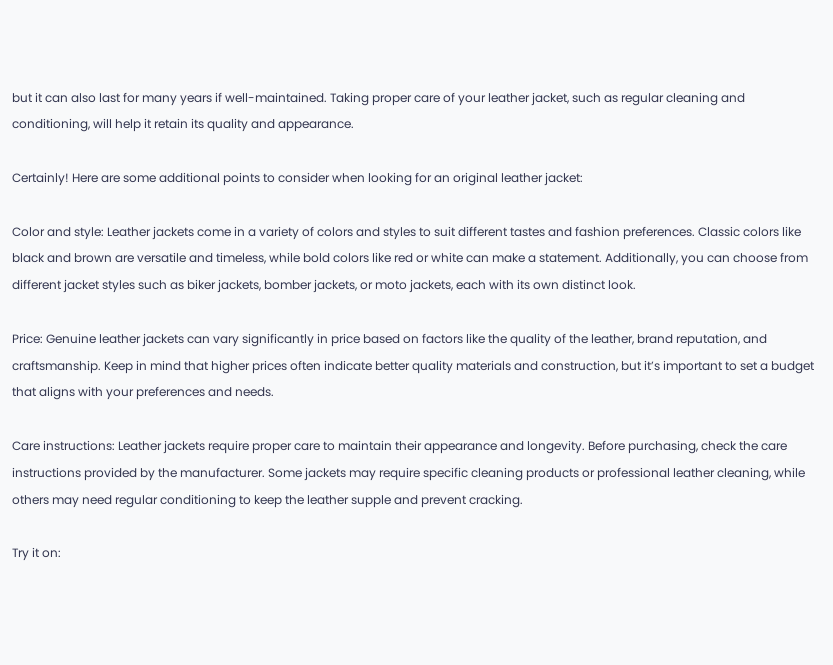but it can also last for many years if well-maintained. Taking proper care of your leather jacket, such as regular cleaning and conditioning, will help it retain its quality and appearance.

Certainly! Here are some additional points to consider when looking for an original leather jacket:

Color and style: Leather jackets come in a variety of colors and styles to suit different tastes and fashion preferences. Classic colors like black and brown are versatile and timeless, while bold colors like red or white can make a statement. Additionally, you can choose from different jacket styles such as biker jackets, bomber jackets, or moto jackets, each with its own distinct look.

Price: Genuine leather jackets can vary significantly in price based on factors like the quality of the leather, brand reputation, and craftsmanship. Keep in mind that higher prices often indicate better quality materials and construction, but it’s important to set a budget that aligns with your preferences and needs.

Care instructions: Leather jackets require proper care to maintain their appearance and longevity. Before purchasing, check the care instructions provided by the manufacturer. Some jackets may require specific cleaning products or professional leather cleaning, while others may need regular conditioning to keep the leather supple and prevent cracking.

Try it on: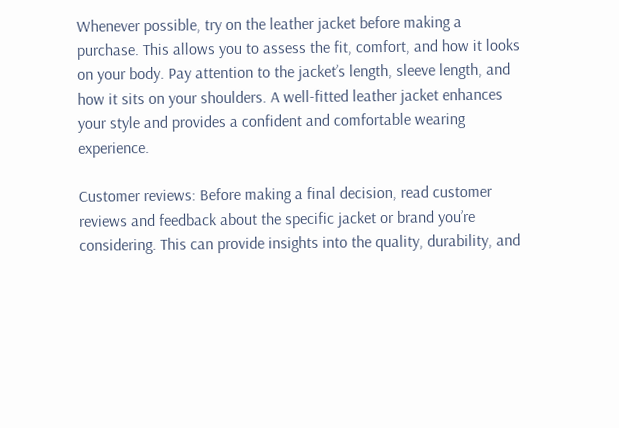Whenever possible, try on the leather jacket before making a purchase. This allows you to assess the fit, comfort, and how it looks on your body. Pay attention to the jacket’s length, sleeve length, and how it sits on your shoulders. A well-fitted leather jacket enhances your style and provides a confident and comfortable wearing experience.

Customer reviews: Before making a final decision, read customer reviews and feedback about the specific jacket or brand you’re considering. This can provide insights into the quality, durability, and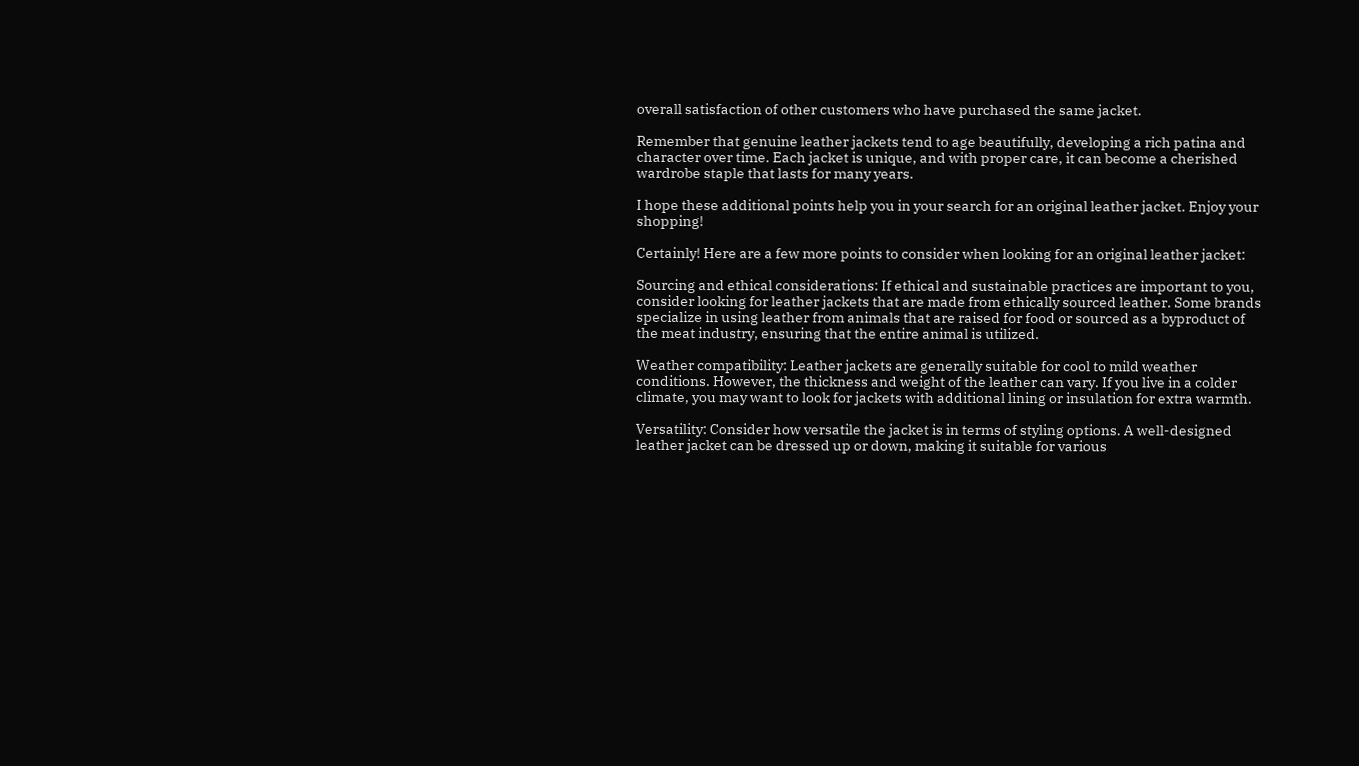overall satisfaction of other customers who have purchased the same jacket.

Remember that genuine leather jackets tend to age beautifully, developing a rich patina and character over time. Each jacket is unique, and with proper care, it can become a cherished wardrobe staple that lasts for many years.

I hope these additional points help you in your search for an original leather jacket. Enjoy your shopping!

Certainly! Here are a few more points to consider when looking for an original leather jacket:

Sourcing and ethical considerations: If ethical and sustainable practices are important to you, consider looking for leather jackets that are made from ethically sourced leather. Some brands specialize in using leather from animals that are raised for food or sourced as a byproduct of the meat industry, ensuring that the entire animal is utilized.

Weather compatibility: Leather jackets are generally suitable for cool to mild weather conditions. However, the thickness and weight of the leather can vary. If you live in a colder climate, you may want to look for jackets with additional lining or insulation for extra warmth.

Versatility: Consider how versatile the jacket is in terms of styling options. A well-designed leather jacket can be dressed up or down, making it suitable for various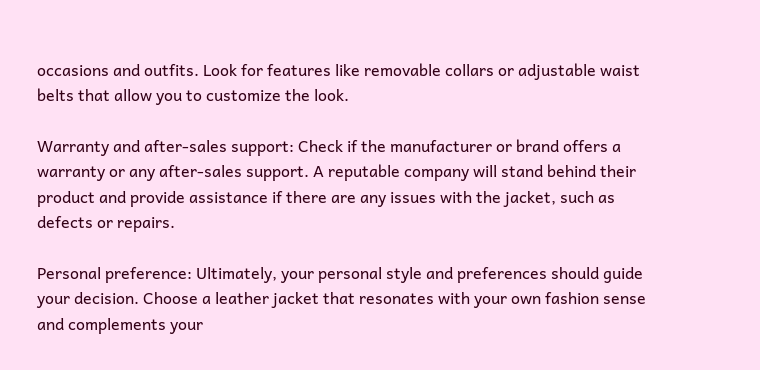occasions and outfits. Look for features like removable collars or adjustable waist belts that allow you to customize the look.

Warranty and after-sales support: Check if the manufacturer or brand offers a warranty or any after-sales support. A reputable company will stand behind their product and provide assistance if there are any issues with the jacket, such as defects or repairs.

Personal preference: Ultimately, your personal style and preferences should guide your decision. Choose a leather jacket that resonates with your own fashion sense and complements your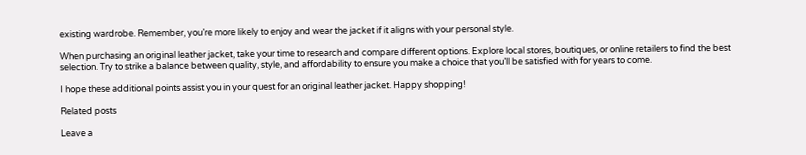existing wardrobe. Remember, you’re more likely to enjoy and wear the jacket if it aligns with your personal style.

When purchasing an original leather jacket, take your time to research and compare different options. Explore local stores, boutiques, or online retailers to find the best selection. Try to strike a balance between quality, style, and affordability to ensure you make a choice that you’ll be satisfied with for years to come.

I hope these additional points assist you in your quest for an original leather jacket. Happy shopping!

Related posts

Leave a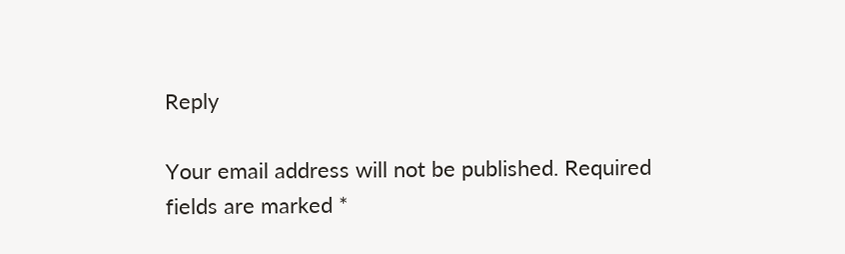Reply

Your email address will not be published. Required fields are marked *